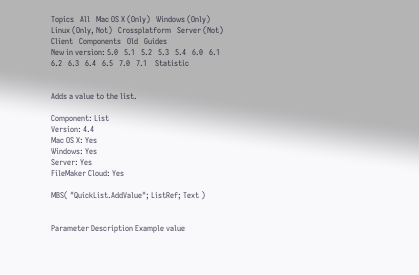Topics   All   Mac OS X (Only)   Windows (Only)   Linux (Only, Not)   Crossplatform   Server (Not)   Client   Components   Old   Guides
New in version: 5.0   5.1   5.2   5.3   5.4   6.0   6.1   6.2   6.3   6.4   6.5   7.0   7.1    Statistic


Adds a value to the list.

Component: List
Version: 4.4
Mac OS X: Yes
Windows: Yes
Server: Yes
FileMaker Cloud: Yes

MBS( "QuickList.AddValue"; ListRef; Text )


Parameter Description Example value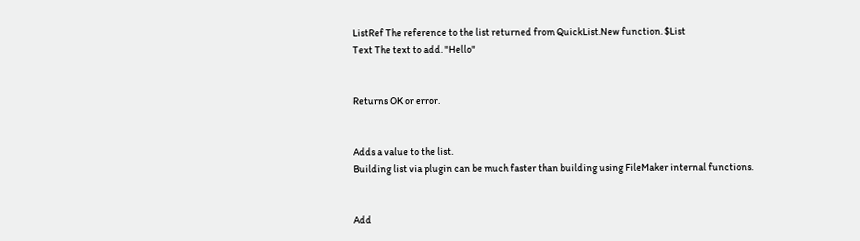ListRef The reference to the list returned from QuickList.New function. $List
Text The text to add. "Hello"


Returns OK or error.


Adds a value to the list.
Building list via plugin can be much faster than building using FileMaker internal functions.


Add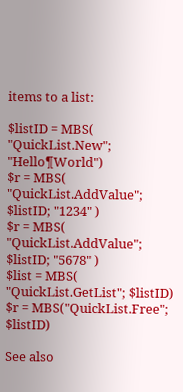items to a list:

$listID = MBS( "QuickList.New"; "Hello¶World")
$r = MBS( "QuickList.AddValue"; $listID; "1234" )
$r = MBS( "QuickList.AddValue"; $listID; "5678" )
$list = MBS( "QuickList.GetList"; $listID)
$r = MBS("QuickList.Free"; $listID)

See also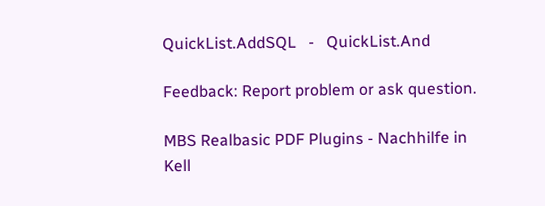QuickList.AddSQL   -   QuickList.And

Feedback: Report problem or ask question.

MBS Realbasic PDF Plugins - Nachhilfe in Kell